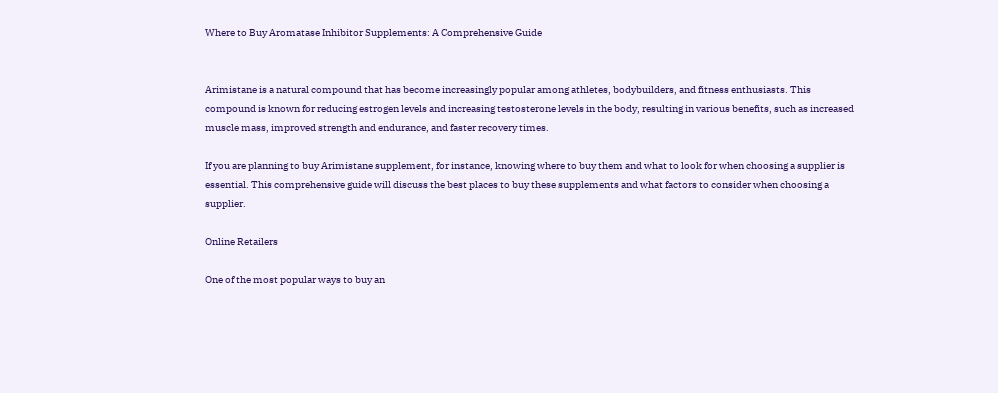Where to Buy Aromatase Inhibitor Supplements: A Comprehensive Guide


Arimistane is a natural compound that has become increasingly popular among athletes, bodybuilders, and fitness enthusiasts. This compound is known for reducing estrogen levels and increasing testosterone levels in the body, resulting in various benefits, such as increased muscle mass, improved strength and endurance, and faster recovery times.

If you are planning to buy Arimistane supplement, for instance, knowing where to buy them and what to look for when choosing a supplier is essential. This comprehensive guide will discuss the best places to buy these supplements and what factors to consider when choosing a supplier.

Online Retailers

One of the most popular ways to buy an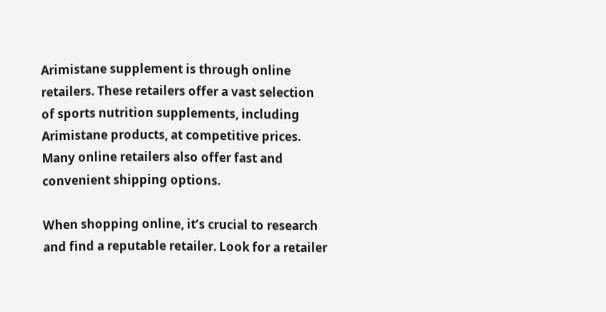Arimistane supplement is through online retailers. These retailers offer a vast selection of sports nutrition supplements, including Arimistane products, at competitive prices. Many online retailers also offer fast and convenient shipping options.

When shopping online, it’s crucial to research and find a reputable retailer. Look for a retailer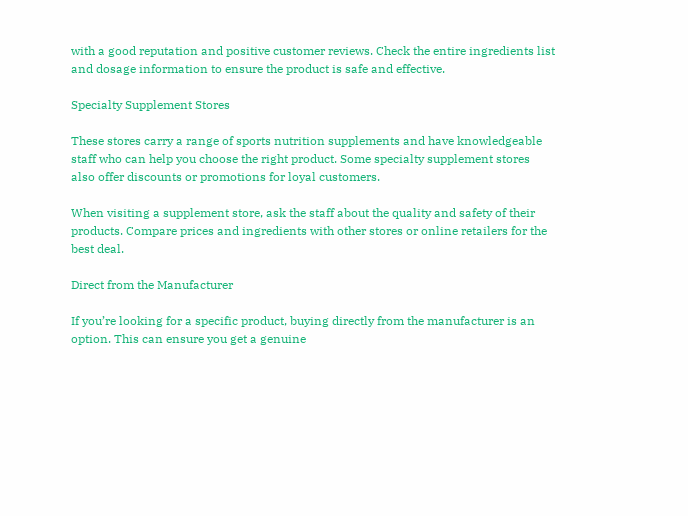with a good reputation and positive customer reviews. Check the entire ingredients list and dosage information to ensure the product is safe and effective.

Specialty Supplement Stores

These stores carry a range of sports nutrition supplements and have knowledgeable staff who can help you choose the right product. Some specialty supplement stores also offer discounts or promotions for loyal customers.

When visiting a supplement store, ask the staff about the quality and safety of their products. Compare prices and ingredients with other stores or online retailers for the best deal.

Direct from the Manufacturer

If you’re looking for a specific product, buying directly from the manufacturer is an option. This can ensure you get a genuine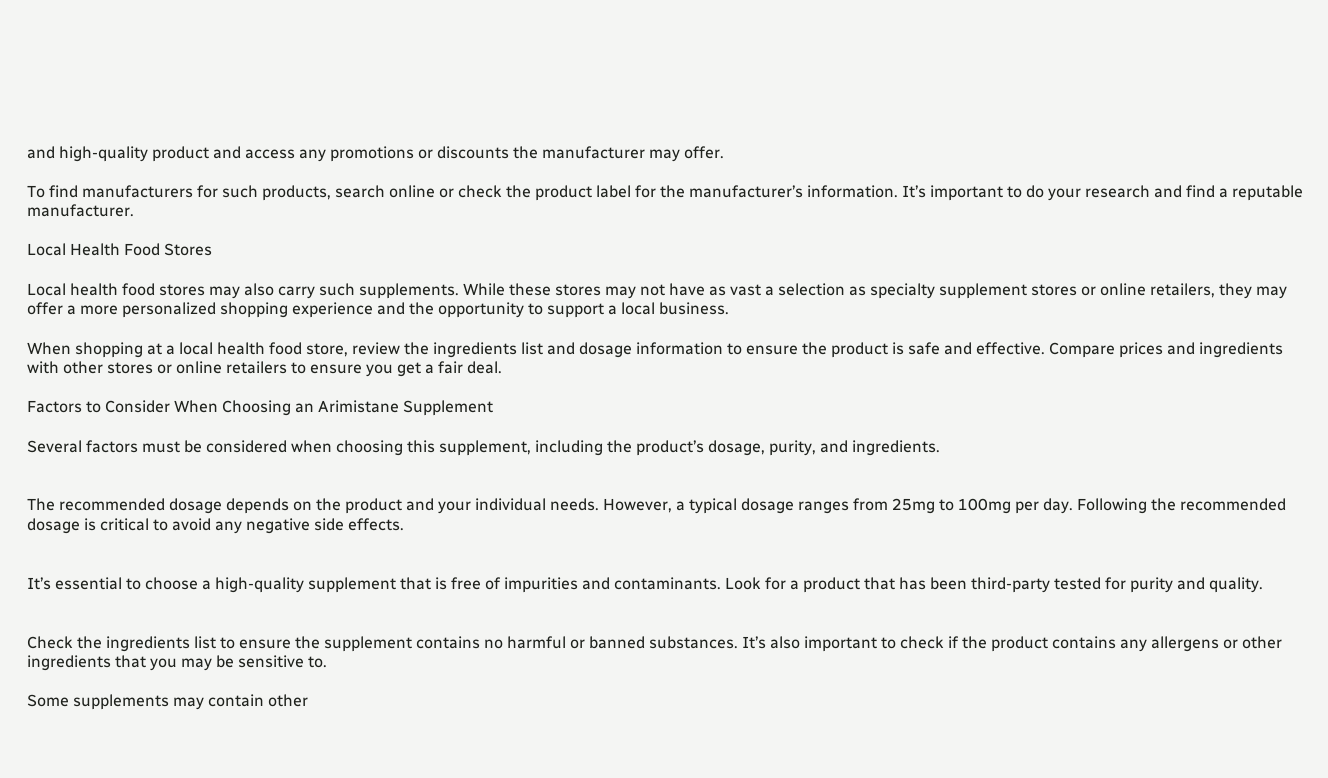and high-quality product and access any promotions or discounts the manufacturer may offer.

To find manufacturers for such products, search online or check the product label for the manufacturer’s information. It’s important to do your research and find a reputable manufacturer.

Local Health Food Stores

Local health food stores may also carry such supplements. While these stores may not have as vast a selection as specialty supplement stores or online retailers, they may offer a more personalized shopping experience and the opportunity to support a local business.

When shopping at a local health food store, review the ingredients list and dosage information to ensure the product is safe and effective. Compare prices and ingredients with other stores or online retailers to ensure you get a fair deal.

Factors to Consider When Choosing an Arimistane Supplement

Several factors must be considered when choosing this supplement, including the product’s dosage, purity, and ingredients.


The recommended dosage depends on the product and your individual needs. However, a typical dosage ranges from 25mg to 100mg per day. Following the recommended dosage is critical to avoid any negative side effects.


It’s essential to choose a high-quality supplement that is free of impurities and contaminants. Look for a product that has been third-party tested for purity and quality.


Check the ingredients list to ensure the supplement contains no harmful or banned substances. It’s also important to check if the product contains any allergens or other ingredients that you may be sensitive to.

Some supplements may contain other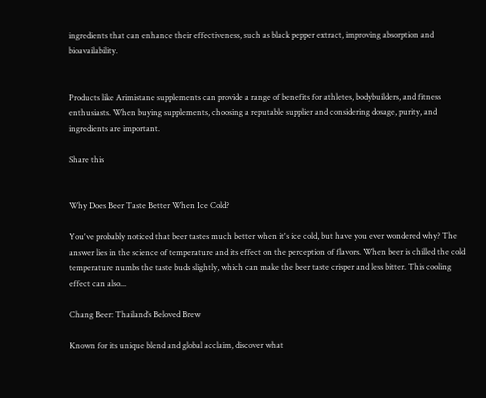ingredients that can enhance their effectiveness, such as black pepper extract, improving absorption and bioavailability.


Products like Arimistane supplements can provide a range of benefits for athletes, bodybuilders, and fitness enthusiasts. When buying supplements, choosing a reputable supplier and considering dosage, purity, and ingredients are important.

Share this


Why Does Beer Taste Better When Ice Cold?

You've probably noticed that beer tastes much better when it's ice cold, but have you ever wondered why? The answer lies in the science of temperature and its effect on the perception of flavors. When beer is chilled the cold temperature numbs the taste buds slightly, which can make the beer taste crisper and less bitter. This cooling effect can also...

Chang Beer: Thailand’s Beloved Brew

Known for its unique blend and global acclaim, discover what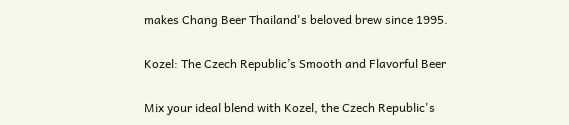makes Chang Beer Thailand's beloved brew since 1995.

Kozel: The Czech Republic’s Smooth and Flavorful Beer

Mix your ideal blend with Kozel, the Czech Republic's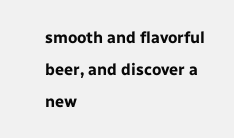smooth and flavorful beer, and discover a new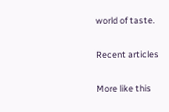world of taste.

Recent articles

More like this